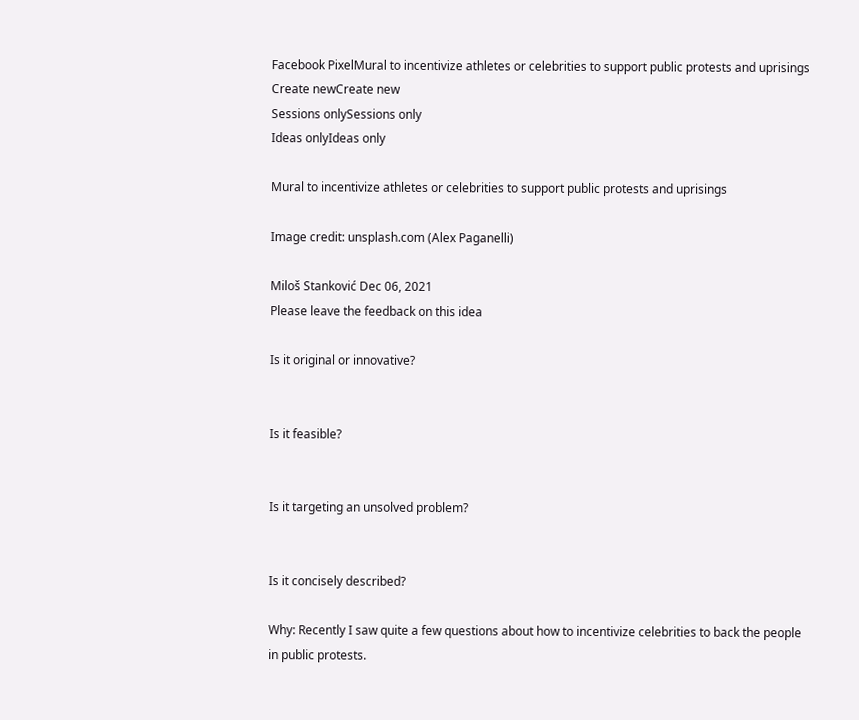Facebook PixelMural to incentivize athletes or celebrities to support public protests and uprisings
Create newCreate new
Sessions onlySessions only
Ideas onlyIdeas only

Mural to incentivize athletes or celebrities to support public protests and uprisings

Image credit: unsplash.com (Alex Paganelli)

Miloš Stanković Dec 06, 2021
Please leave the feedback on this idea

Is it original or innovative?


Is it feasible?


Is it targeting an unsolved problem?


Is it concisely described?

Why: Recently I saw quite a few questions about how to incentivize celebrities to back the people in public protests.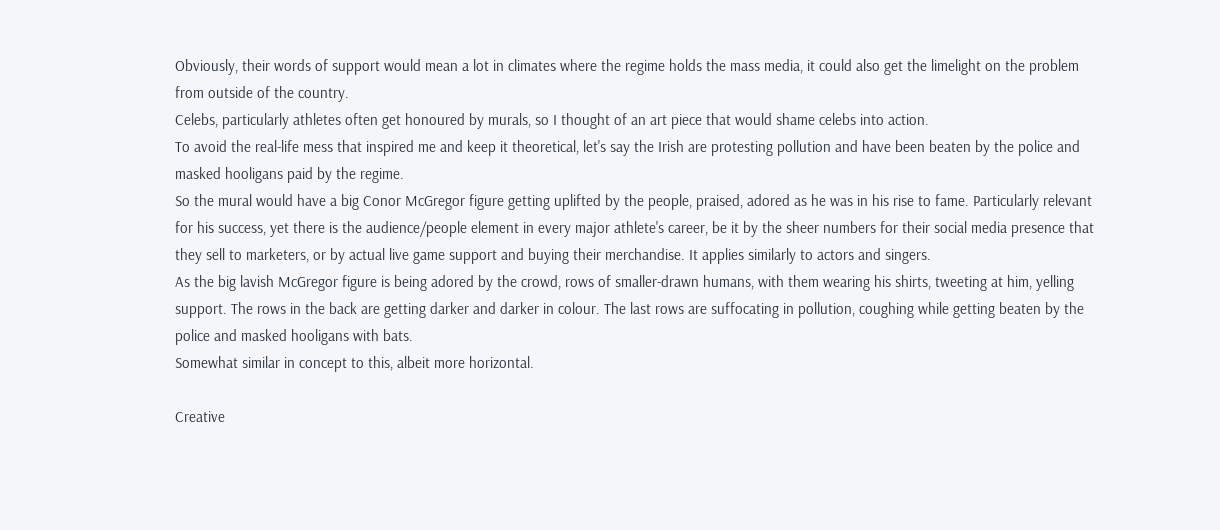Obviously, their words of support would mean a lot in climates where the regime holds the mass media, it could also get the limelight on the problem from outside of the country.
Celebs, particularly athletes often get honoured by murals, so I thought of an art piece that would shame celebs into action.
To avoid the real-life mess that inspired me and keep it theoretical, let's say the Irish are protesting pollution and have been beaten by the police and masked hooligans paid by the regime.
So the mural would have a big Conor McGregor figure getting uplifted by the people, praised, adored as he was in his rise to fame. Particularly relevant for his success, yet there is the audience/people element in every major athlete's career, be it by the sheer numbers for their social media presence that they sell to marketers, or by actual live game support and buying their merchandise. It applies similarly to actors and singers.
As the big lavish McGregor figure is being adored by the crowd, rows of smaller-drawn humans, with them wearing his shirts, tweeting at him, yelling support. The rows in the back are getting darker and darker in colour. The last rows are suffocating in pollution, coughing while getting beaten by the police and masked hooligans with bats.
Somewhat similar in concept to this, albeit more horizontal.

Creative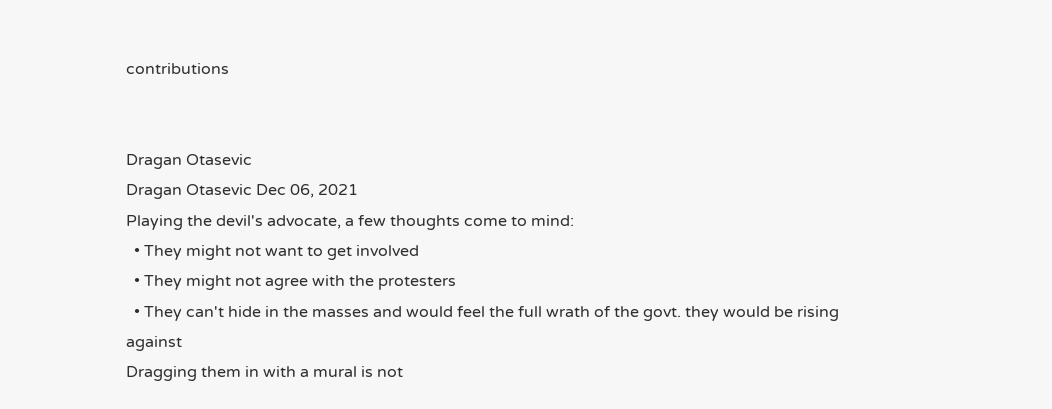contributions


Dragan Otasevic
Dragan Otasevic Dec 06, 2021
Playing the devil's advocate, a few thoughts come to mind:
  • They might not want to get involved
  • They might not agree with the protesters
  • They can't hide in the masses and would feel the full wrath of the govt. they would be rising against
Dragging them in with a mural is not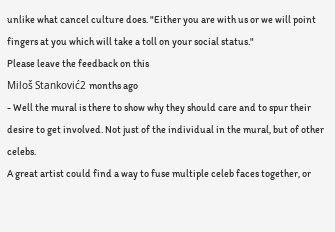unlike what cancel culture does. "Either you are with us or we will point fingers at you which will take a toll on your social status."
Please leave the feedback on this
Miloš Stanković2 months ago
- Well the mural is there to show why they should care and to spur their desire to get involved. Not just of the individual in the mural, but of other celebs.
A great artist could find a way to fuse multiple celeb faces together, or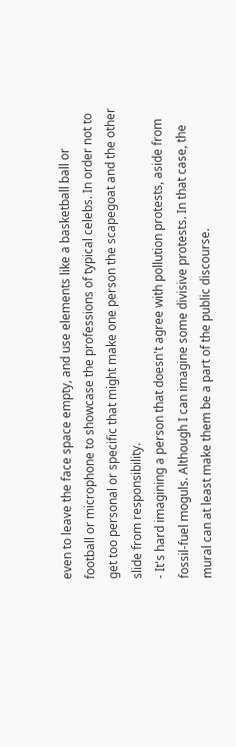even to leave the face space empty, and use elements like a basketball ball or football or microphone to showcase the professions of typical celebs. In order not to get too personal or specific that might make one person the scapegoat and the other slide from responsibility.
- It's hard imagining a person that doesn't agree with pollution protests, aside from fossil-fuel moguls. Although I can imagine some divisive protests. In that case, the mural can at least make them be a part of the public discourse.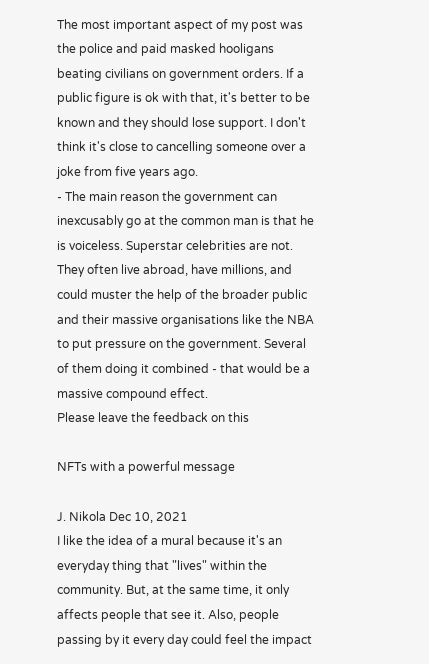The most important aspect of my post was the police and paid masked hooligans beating civilians on government orders. If a public figure is ok with that, it's better to be known and they should lose support. I don't think it's close to cancelling someone over a joke from five years ago.
- The main reason the government can inexcusably go at the common man is that he is voiceless. Superstar celebrities are not. They often live abroad, have millions, and could muster the help of the broader public and their massive organisations like the NBA to put pressure on the government. Several of them doing it combined - that would be a massive compound effect.
Please leave the feedback on this

NFTs with a powerful message

J. Nikola Dec 10, 2021
I like the idea of a mural because it's an everyday thing that "lives" within the community. But, at the same time, it only affects people that see it. Also, people passing by it every day could feel the impact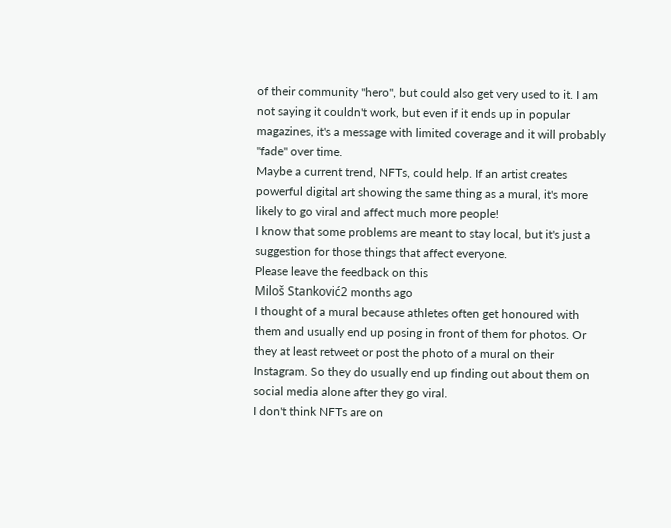of their community "hero", but could also get very used to it. I am not saying it couldn't work, but even if it ends up in popular magazines, it's a message with limited coverage and it will probably "fade" over time.
Maybe a current trend, NFTs, could help. If an artist creates powerful digital art showing the same thing as a mural, it's more likely to go viral and affect much more people!
I know that some problems are meant to stay local, but it's just a suggestion for those things that affect everyone.
Please leave the feedback on this
Miloš Stanković2 months ago
I thought of a mural because athletes often get honoured with them and usually end up posing in front of them for photos. Or they at least retweet or post the photo of a mural on their Instagram. So they do usually end up finding out about them on social media alone after they go viral.
I don't think NFTs are on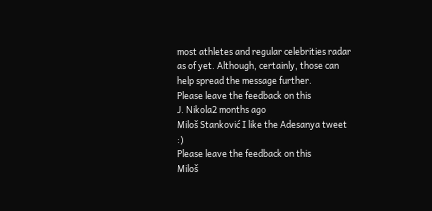most athletes and regular celebrities radar as of yet. Although, certainly, those can help spread the message further.
Please leave the feedback on this
J. Nikola2 months ago
Miloš Stanković I like the Adesanya tweet :)
Please leave the feedback on this
Miloš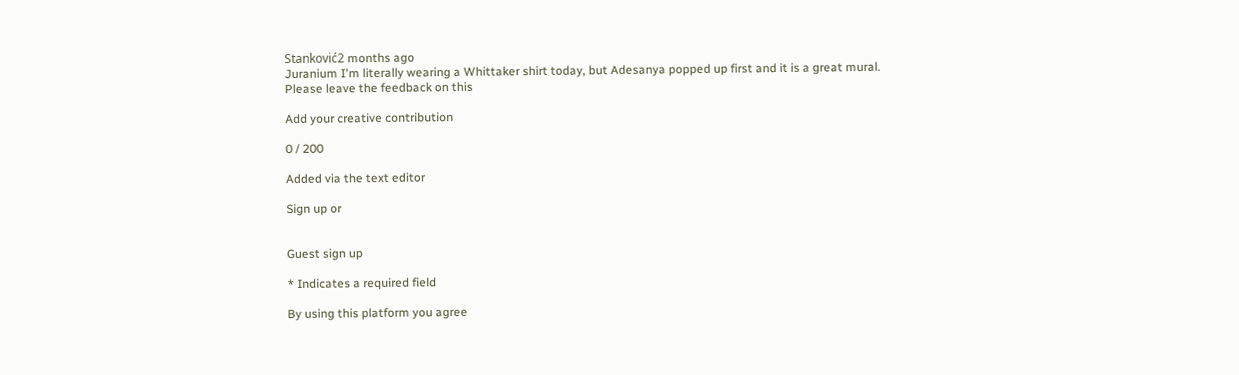Stanković2 months ago
Juranium I'm literally wearing a Whittaker shirt today, but Adesanya popped up first and it is a great mural.
Please leave the feedback on this

Add your creative contribution

0 / 200

Added via the text editor

Sign up or


Guest sign up

* Indicates a required field

By using this platform you agree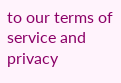to our terms of service and privacy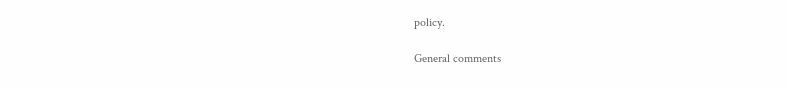policy.

General comments